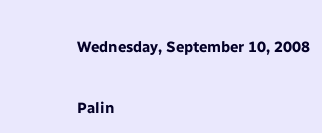Wednesday, September 10, 2008

Palin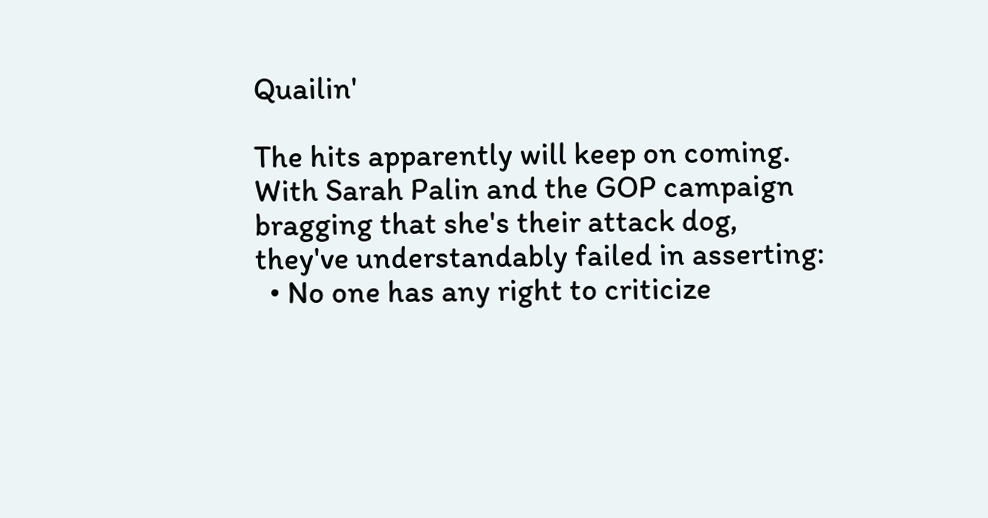Quailin'

The hits apparently will keep on coming. With Sarah Palin and the GOP campaign bragging that she's their attack dog, they've understandably failed in asserting:
  • No one has any right to criticize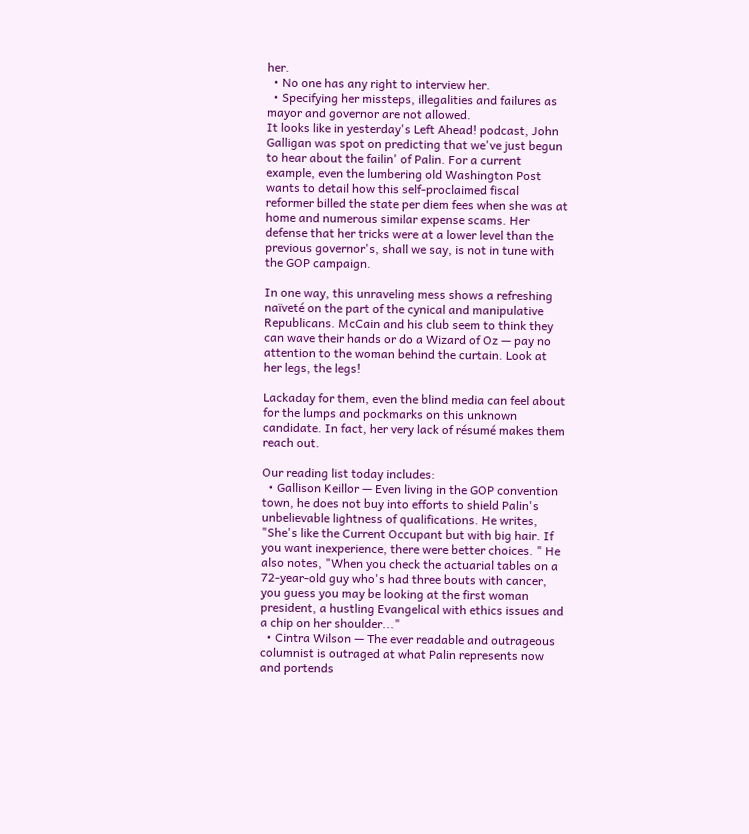her.
  • No one has any right to interview her.
  • Specifying her missteps, illegalities and failures as mayor and governor are not allowed.
It looks like in yesterday's Left Ahead! podcast, John Galligan was spot on predicting that we've just begun to hear about the failin' of Palin. For a current example, even the lumbering old Washington Post wants to detail how this self-proclaimed fiscal reformer billed the state per diem fees when she was at home and numerous similar expense scams. Her defense that her tricks were at a lower level than the previous governor's, shall we say, is not in tune with the GOP campaign.

In one way, this unraveling mess shows a refreshing naïveté on the part of the cynical and manipulative Republicans. McCain and his club seem to think they can wave their hands or do a Wizard of Oz — pay no attention to the woman behind the curtain. Look at her legs, the legs!

Lackaday for them, even the blind media can feel about for the lumps and pockmarks on this unknown candidate. In fact, her very lack of résumé makes them reach out.

Our reading list today includes:
  • Gallison Keillor — Even living in the GOP convention town, he does not buy into efforts to shield Palin's unbelievable lightness of qualifications. He writes, "She's like the Current Occupant but with big hair. If you want inexperience, there were better choices. " He also notes, "When you check the actuarial tables on a 72-year-old guy who's had three bouts with cancer, you guess you may be looking at the first woman president, a hustling Evangelical with ethics issues and a chip on her shoulder..."
  • Cintra Wilson — The ever readable and outrageous columnist is outraged at what Palin represents now and portends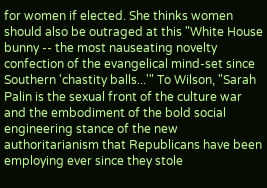for women if elected. She thinks women should also be outraged at this "White House bunny -- the most nauseating novelty confection of the evangelical mind-set since Southern 'chastity balls...'" To Wilson, "Sarah Palin is the sexual front of the culture war and the embodiment of the bold social engineering stance of the new authoritarianism that Republicans have been employing ever since they stole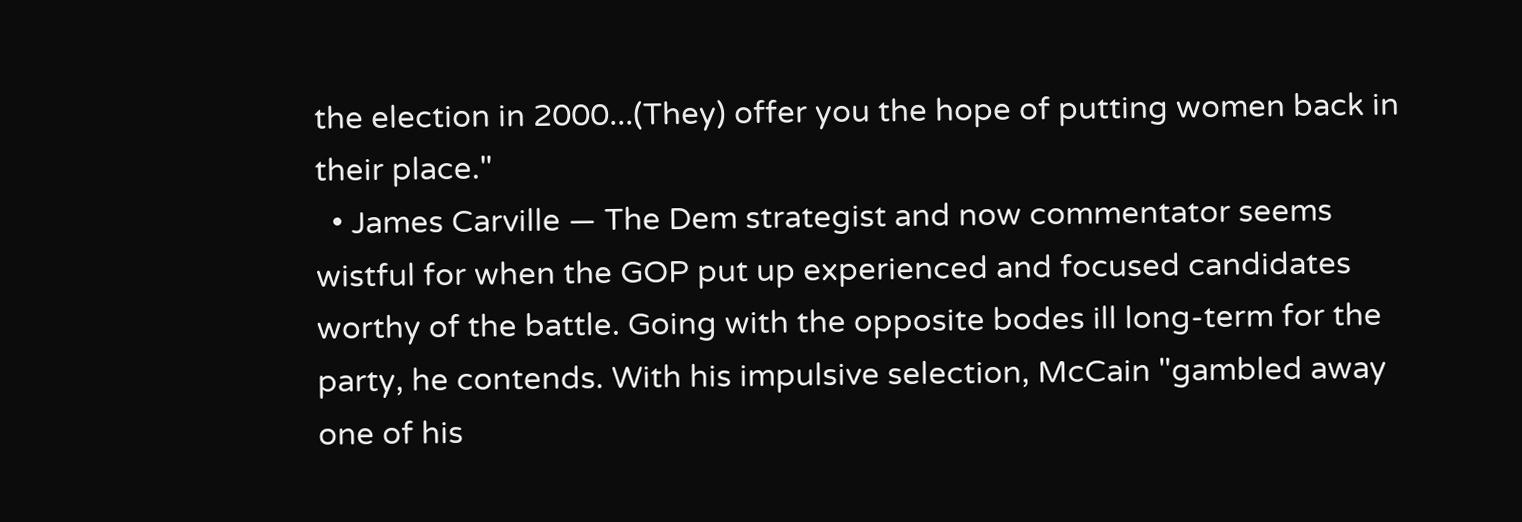the election in 2000...(They) offer you the hope of putting women back in their place."
  • James Carville — The Dem strategist and now commentator seems wistful for when the GOP put up experienced and focused candidates worthy of the battle. Going with the opposite bodes ill long-term for the party, he contends. With his impulsive selection, McCain "gambled away one of his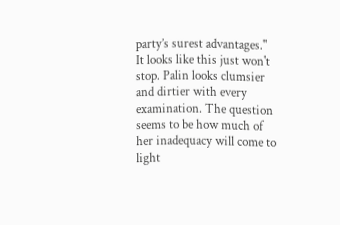party’s surest advantages."
It looks like this just won't stop. Palin looks clumsier and dirtier with every examination. The question seems to be how much of her inadequacy will come to light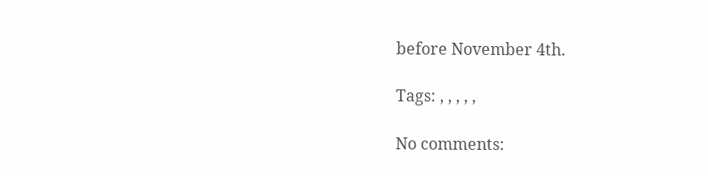before November 4th.

Tags: , , , , ,

No comments: